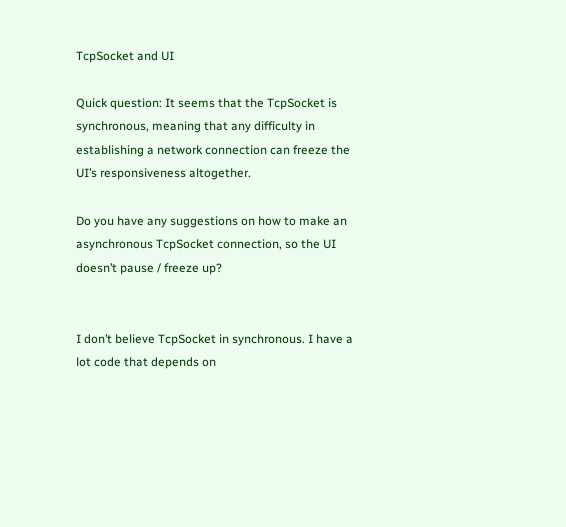TcpSocket and UI

Quick question: It seems that the TcpSocket is synchronous, meaning that any difficulty in establishing a network connection can freeze the UI’s responsiveness altogether.

Do you have any suggestions on how to make an asynchronous TcpSocket connection, so the UI doesn’t pause / freeze up?


I don’t believe TcpSocket in synchronous. I have a lot code that depends on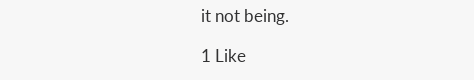it not being.

1 Like